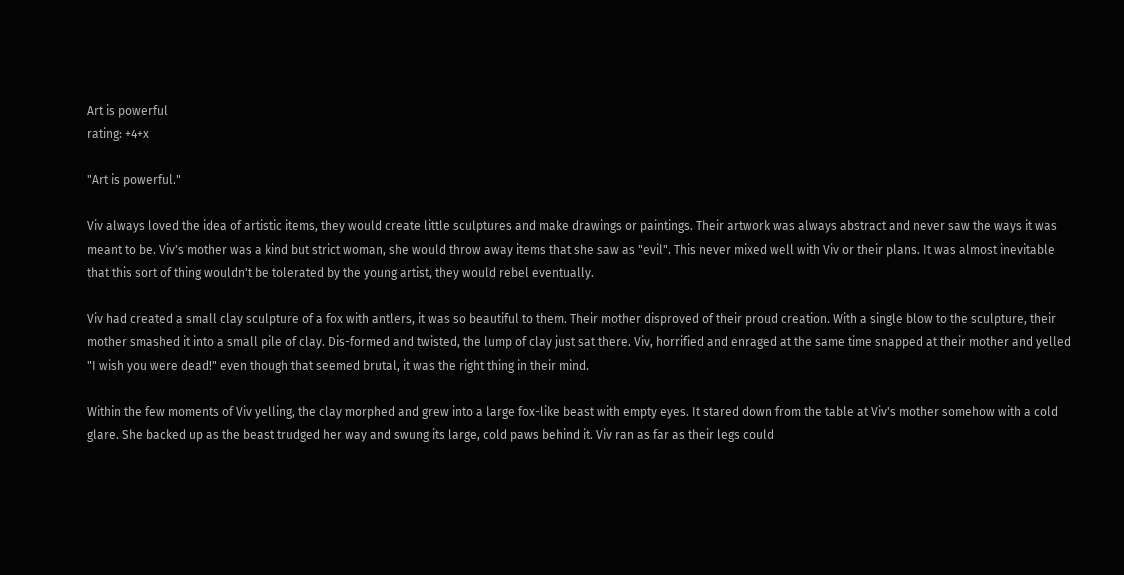Art is powerful
rating: +4+x

"Art is powerful."

Viv always loved the idea of artistic items, they would create little sculptures and make drawings or paintings. Their artwork was always abstract and never saw the ways it was meant to be. Viv's mother was a kind but strict woman, she would throw away items that she saw as "evil". This never mixed well with Viv or their plans. It was almost inevitable that this sort of thing wouldn't be tolerated by the young artist, they would rebel eventually.

Viv had created a small clay sculpture of a fox with antlers, it was so beautiful to them. Their mother disproved of their proud creation. With a single blow to the sculpture, their mother smashed it into a small pile of clay. Dis-formed and twisted, the lump of clay just sat there. Viv, horrified and enraged at the same time snapped at their mother and yelled "I wish you were dead!" even though that seemed brutal, it was the right thing in their mind.

Within the few moments of Viv yelling, the clay morphed and grew into a large fox-like beast with empty eyes. It stared down from the table at Viv's mother somehow with a cold glare. She backed up as the beast trudged her way and swung its large, cold paws behind it. Viv ran as far as their legs could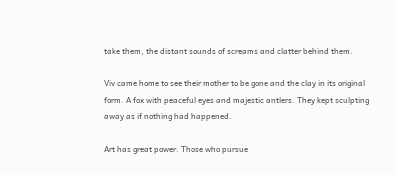take them, the distant sounds of screams and clatter behind them.

Viv came home to see their mother to be gone and the clay in its original form. A fox with peaceful eyes and majestic antlers. They kept sculpting away as if nothing had happened.

Art has great power. Those who pursue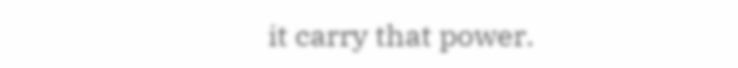it carry that power.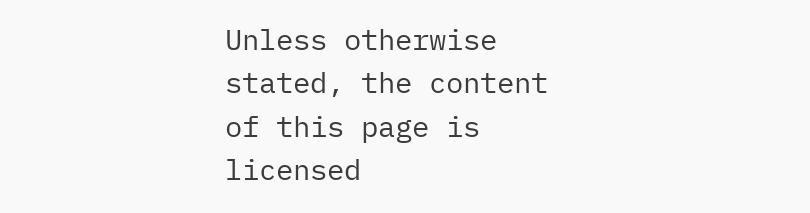Unless otherwise stated, the content of this page is licensed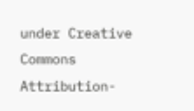under Creative Commons Attribution-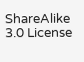ShareAlike 3.0 License